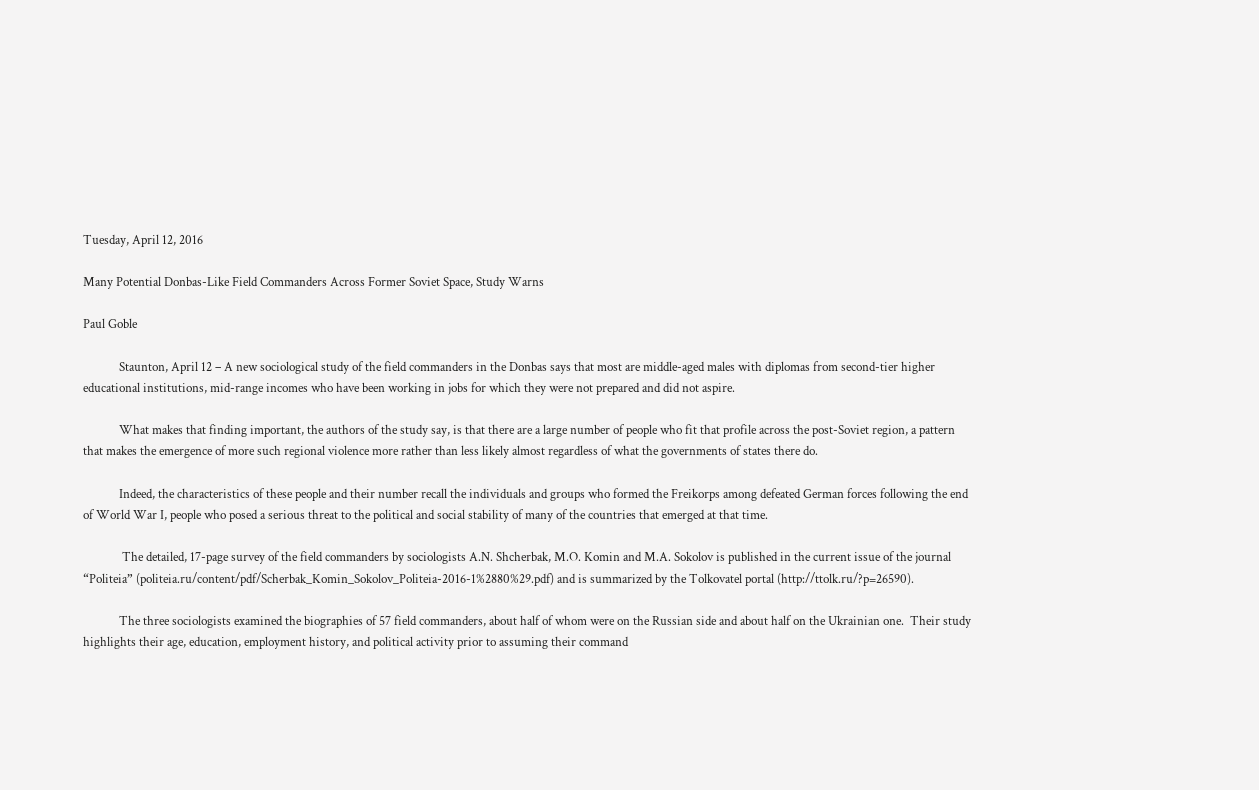Tuesday, April 12, 2016

Many Potential Donbas-Like Field Commanders Across Former Soviet Space, Study Warns

Paul Goble

            Staunton, April 12 – A new sociological study of the field commanders in the Donbas says that most are middle-aged males with diplomas from second-tier higher educational institutions, mid-range incomes who have been working in jobs for which they were not prepared and did not aspire.

            What makes that finding important, the authors of the study say, is that there are a large number of people who fit that profile across the post-Soviet region, a pattern that makes the emergence of more such regional violence more rather than less likely almost regardless of what the governments of states there do.

            Indeed, the characteristics of these people and their number recall the individuals and groups who formed the Freikorps among defeated German forces following the end of World War I, people who posed a serious threat to the political and social stability of many of the countries that emerged at that time.

             The detailed, 17-page survey of the field commanders by sociologists A.N. Shcherbak, M.O. Komin and M.A. Sokolov is published in the current issue of the journal “Politeia” (politeia.ru/content/pdf/Scherbak_Komin_Sokolov_Politeia-2016-1%2880%29.pdf) and is summarized by the Tolkovatel portal (http://ttolk.ru/?p=26590).

            The three sociologists examined the biographies of 57 field commanders, about half of whom were on the Russian side and about half on the Ukrainian one.  Their study highlights their age, education, employment history, and political activity prior to assuming their command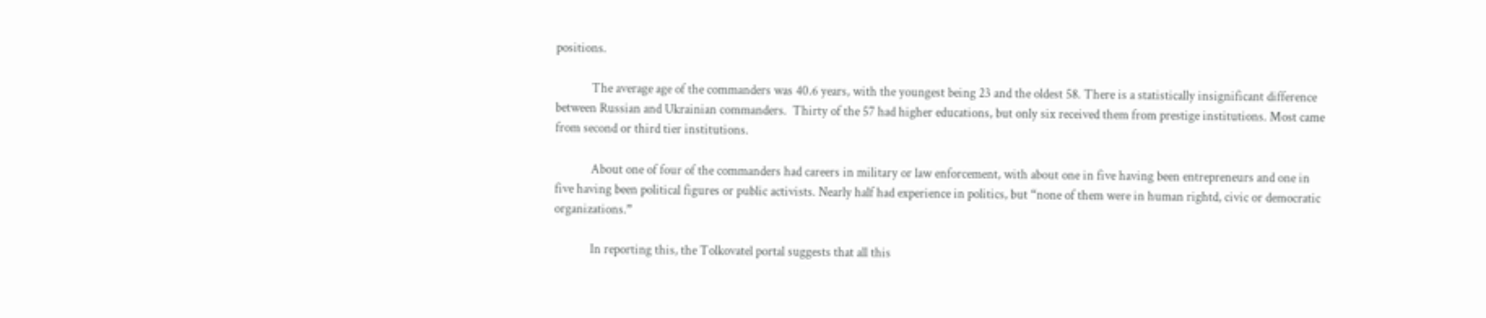positions.

            The average age of the commanders was 40.6 years, with the youngest being 23 and the oldest 58. There is a statistically insignificant difference between Russian and Ukrainian commanders.  Thirty of the 57 had higher educations, but only six received them from prestige institutions. Most came from second or third tier institutions.

            About one of four of the commanders had careers in military or law enforcement, with about one in five having been entrepreneurs and one in five having been political figures or public activists. Nearly half had experience in politics, but “none of them were in human rightd, civic or democratic organizations.”

            In reporting this, the Tolkovatel portal suggests that all this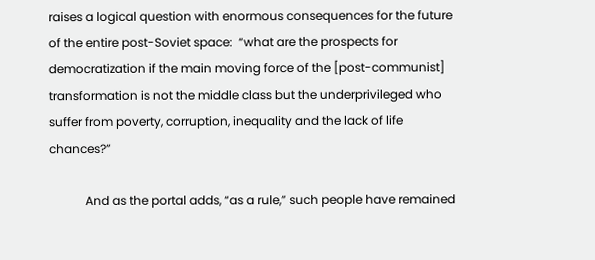raises a logical question with enormous consequences for the future of the entire post-Soviet space:  “what are the prospects for democratization if the main moving force of the [post-communist] transformation is not the middle class but the underprivileged who suffer from poverty, corruption, inequality and the lack of life chances?”

            And as the portal adds, “as a rule,” such people have remained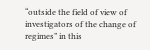“outside the field of view of investigators of the change of regimes” in this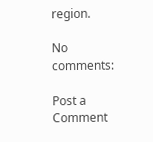region.

No comments:

Post a Comment